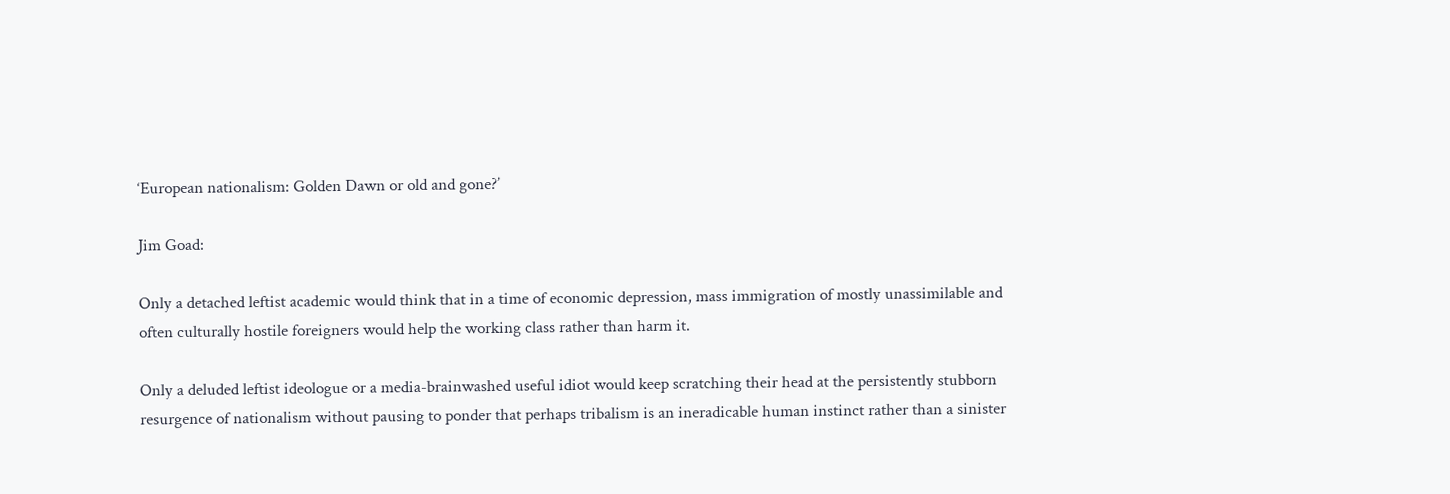‘European nationalism: Golden Dawn or old and gone?’

Jim Goad:

Only a detached leftist academic would think that in a time of economic depression, mass immigration of mostly unassimilable and often culturally hostile foreigners would help the working class rather than harm it.

Only a deluded leftist ideologue or a media-brainwashed useful idiot would keep scratching their head at the persistently stubborn resurgence of nationalism without pausing to ponder that perhaps tribalism is an ineradicable human instinct rather than a sinister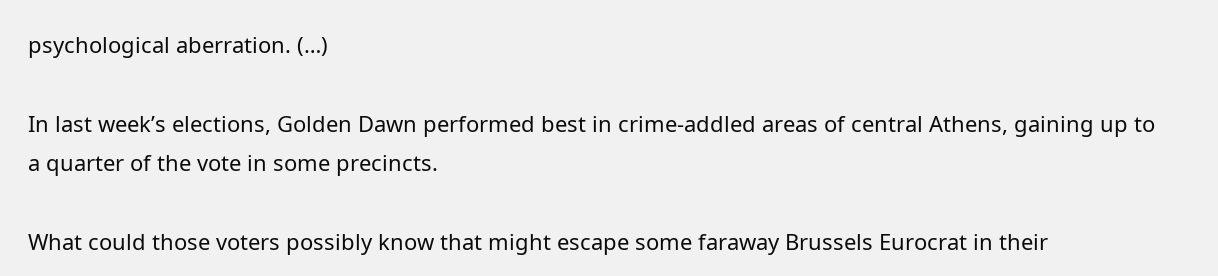psychological aberration. (…)

In last week’s elections, Golden Dawn performed best in crime-addled areas of central Athens, gaining up to a quarter of the vote in some precincts.

What could those voters possibly know that might escape some faraway Brussels Eurocrat in their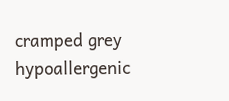cramped grey hypoallergenic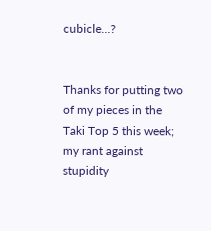cubicle…?


Thanks for putting two of my pieces in the Taki Top 5 this week; my rant against stupidity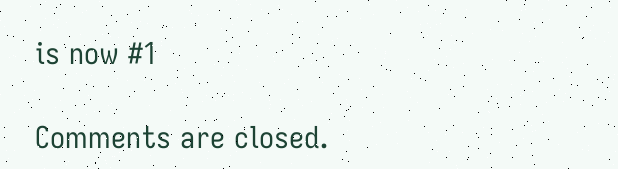is now #1

Comments are closed.